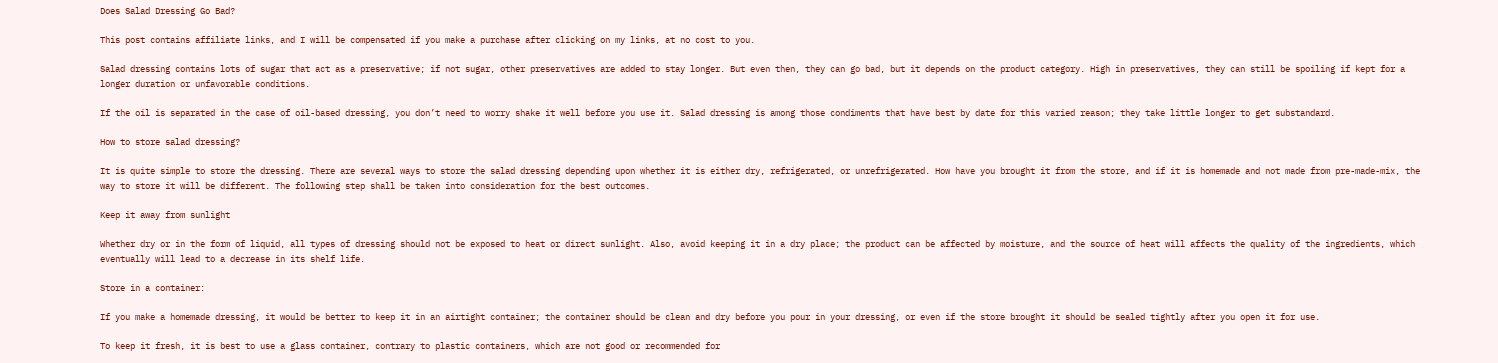Does Salad Dressing Go Bad?

This post contains affiliate links, and I will be compensated if you make a purchase after clicking on my links, at no cost to you.

Salad dressing contains lots of sugar that act as a preservative; if not sugar, other preservatives are added to stay longer. But even then, they can go bad, but it depends on the product category. High in preservatives, they can still be spoiling if kept for a longer duration or unfavorable conditions.

If the oil is separated in the case of oil-based dressing, you don’t need to worry shake it well before you use it. Salad dressing is among those condiments that have best by date for this varied reason; they take little longer to get substandard.

How to store salad dressing?

It is quite simple to store the dressing. There are several ways to store the salad dressing depending upon whether it is either dry, refrigerated, or unrefrigerated. How have you brought it from the store, and if it is homemade and not made from pre-made-mix, the way to store it will be different. The following step shall be taken into consideration for the best outcomes.

Keep it away from sunlight

Whether dry or in the form of liquid, all types of dressing should not be exposed to heat or direct sunlight. Also, avoid keeping it in a dry place; the product can be affected by moisture, and the source of heat will affects the quality of the ingredients, which eventually will lead to a decrease in its shelf life.

Store in a container:

If you make a homemade dressing, it would be better to keep it in an airtight container; the container should be clean and dry before you pour in your dressing, or even if the store brought it should be sealed tightly after you open it for use.

To keep it fresh, it is best to use a glass container, contrary to plastic containers, which are not good or recommended for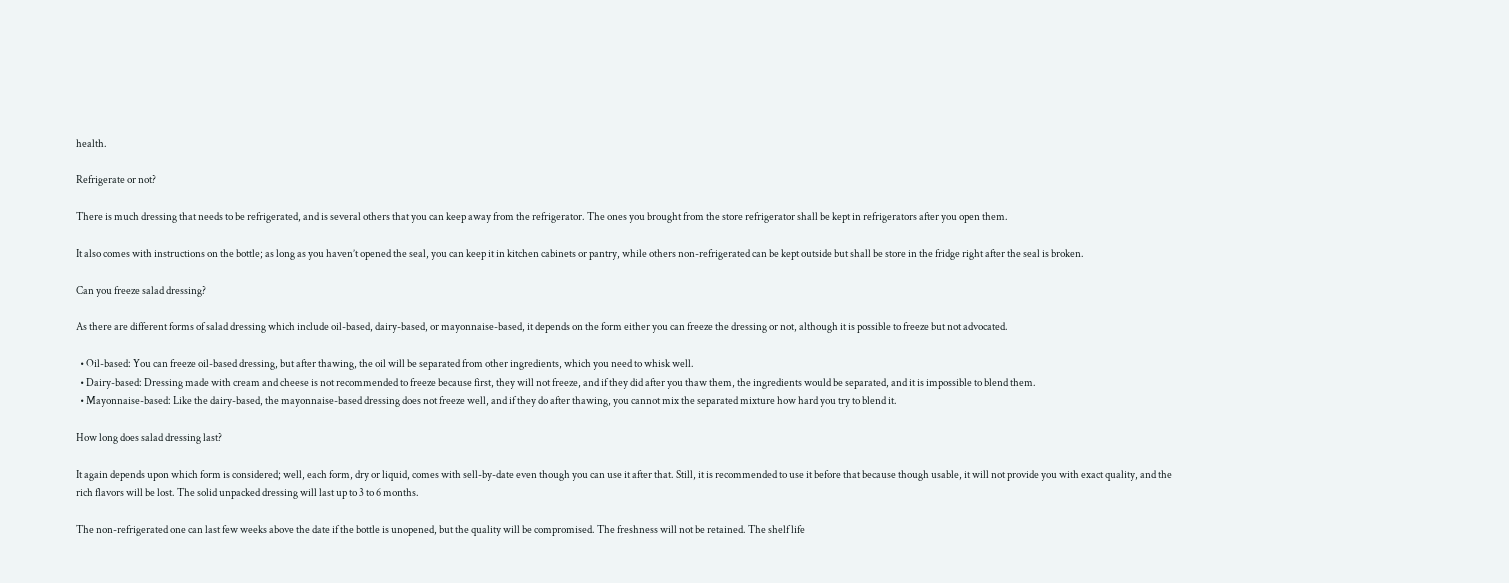health.

Refrigerate or not?

There is much dressing that needs to be refrigerated, and is several others that you can keep away from the refrigerator. The ones you brought from the store refrigerator shall be kept in refrigerators after you open them.

It also comes with instructions on the bottle; as long as you haven’t opened the seal, you can keep it in kitchen cabinets or pantry, while others non-refrigerated can be kept outside but shall be store in the fridge right after the seal is broken.

Can you freeze salad dressing?

As there are different forms of salad dressing which include oil-based, dairy-based, or mayonnaise-based, it depends on the form either you can freeze the dressing or not, although it is possible to freeze but not advocated.

  • Oil-based: You can freeze oil-based dressing, but after thawing, the oil will be separated from other ingredients, which you need to whisk well.
  • Dairy-based: Dressing made with cream and cheese is not recommended to freeze because first, they will not freeze, and if they did after you thaw them, the ingredients would be separated, and it is impossible to blend them.
  • Mayonnaise-based: Like the dairy-based, the mayonnaise-based dressing does not freeze well, and if they do after thawing, you cannot mix the separated mixture how hard you try to blend it.

How long does salad dressing last?

It again depends upon which form is considered; well, each form, dry or liquid, comes with sell-by-date even though you can use it after that. Still, it is recommended to use it before that because though usable, it will not provide you with exact quality, and the rich flavors will be lost. The solid unpacked dressing will last up to 3 to 6 months.

The non-refrigerated one can last few weeks above the date if the bottle is unopened, but the quality will be compromised. The freshness will not be retained. The shelf life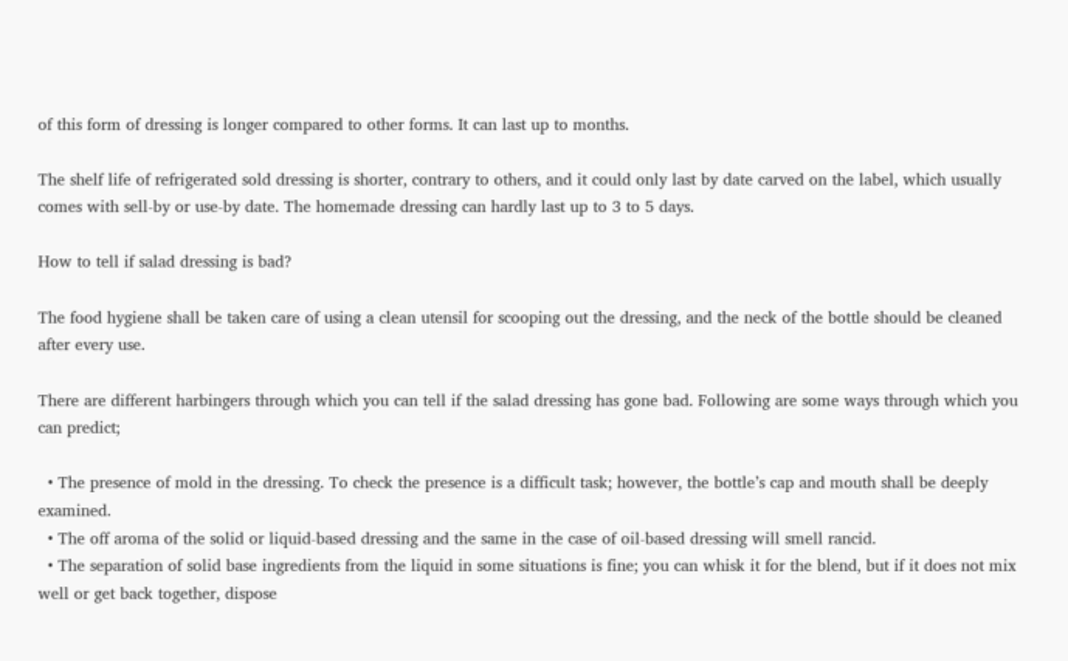of this form of dressing is longer compared to other forms. It can last up to months.

The shelf life of refrigerated sold dressing is shorter, contrary to others, and it could only last by date carved on the label, which usually comes with sell-by or use-by date. The homemade dressing can hardly last up to 3 to 5 days.

How to tell if salad dressing is bad?

The food hygiene shall be taken care of using a clean utensil for scooping out the dressing, and the neck of the bottle should be cleaned after every use.

There are different harbingers through which you can tell if the salad dressing has gone bad. Following are some ways through which you can predict;

  • The presence of mold in the dressing. To check the presence is a difficult task; however, the bottle’s cap and mouth shall be deeply examined.
  • The off aroma of the solid or liquid-based dressing and the same in the case of oil-based dressing will smell rancid.
  • The separation of solid base ingredients from the liquid in some situations is fine; you can whisk it for the blend, but if it does not mix well or get back together, dispose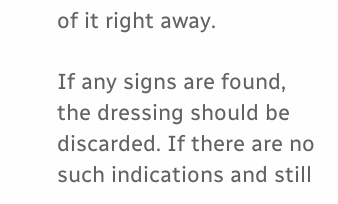of it right away.

If any signs are found, the dressing should be discarded. If there are no such indications and still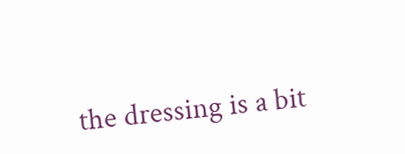the dressing is a bit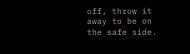off, throw it away to be on the safe side.